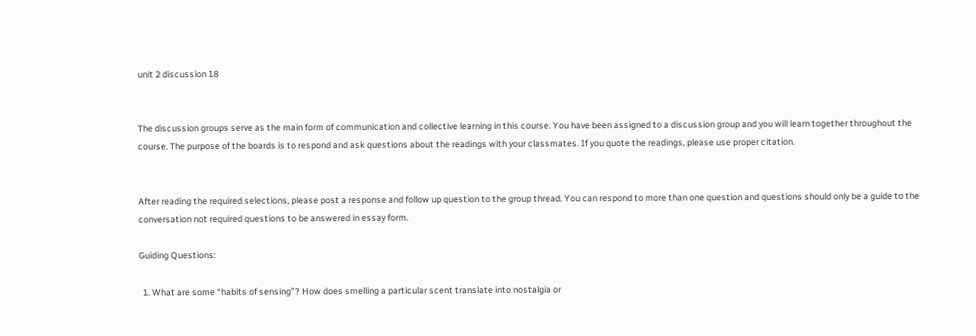unit 2 discussion 18


The discussion groups serve as the main form of communication and collective learning in this course. You have been assigned to a discussion group and you will learn together throughout the course. The purpose of the boards is to respond and ask questions about the readings with your classmates. If you quote the readings, please use proper citation.


After reading the required selections, please post a response and follow up question to the group thread. You can respond to more than one question and questions should only be a guide to the conversation not required questions to be answered in essay form.

Guiding Questions:

  1. What are some “habits of sensing”? How does smelling a particular scent translate into nostalgia or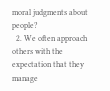moral judgments about people?
  2. We often approach others with the expectation that they manage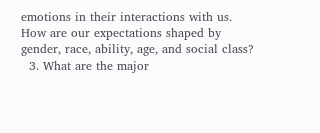emotions in their interactions with us. How are our expectations shaped by gender, race, ability, age, and social class?
  3. What are the major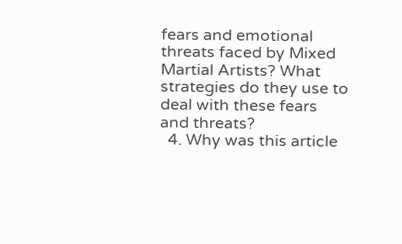fears and emotional threats faced by Mixed Martial Artists? What strategies do they use to deal with these fears and threats?
  4. Why was this article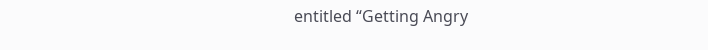entitled “Getting Angry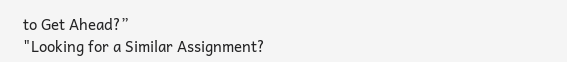to Get Ahead?”
"Looking for a Similar Assignment?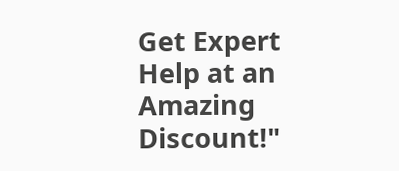Get Expert Help at an Amazing Discount!"